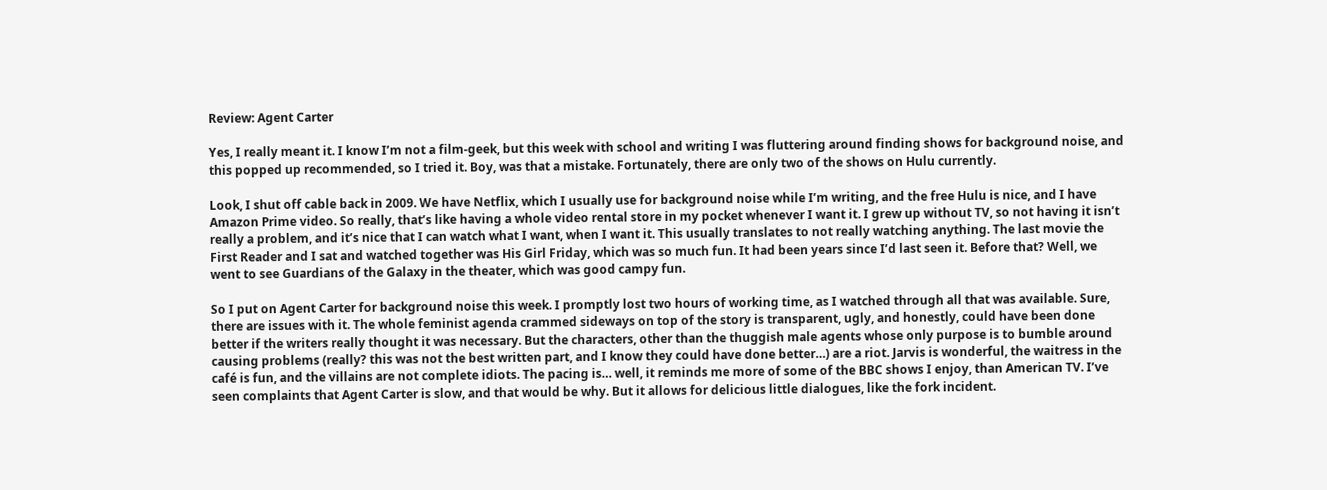Review: Agent Carter

Yes, I really meant it. I know I’m not a film-geek, but this week with school and writing I was fluttering around finding shows for background noise, and this popped up recommended, so I tried it. Boy, was that a mistake. Fortunately, there are only two of the shows on Hulu currently.

Look, I shut off cable back in 2009. We have Netflix, which I usually use for background noise while I’m writing, and the free Hulu is nice, and I have Amazon Prime video. So really, that’s like having a whole video rental store in my pocket whenever I want it. I grew up without TV, so not having it isn’t really a problem, and it’s nice that I can watch what I want, when I want it. This usually translates to not really watching anything. The last movie the First Reader and I sat and watched together was His Girl Friday, which was so much fun. It had been years since I’d last seen it. Before that? Well, we went to see Guardians of the Galaxy in the theater, which was good campy fun.

So I put on Agent Carter for background noise this week. I promptly lost two hours of working time, as I watched through all that was available. Sure, there are issues with it. The whole feminist agenda crammed sideways on top of the story is transparent, ugly, and honestly, could have been done better if the writers really thought it was necessary. But the characters, other than the thuggish male agents whose only purpose is to bumble around causing problems (really? this was not the best written part, and I know they could have done better…) are a riot. Jarvis is wonderful, the waitress in the café is fun, and the villains are not complete idiots. The pacing is… well, it reminds me more of some of the BBC shows I enjoy, than American TV. I’ve seen complaints that Agent Carter is slow, and that would be why. But it allows for delicious little dialogues, like the fork incident.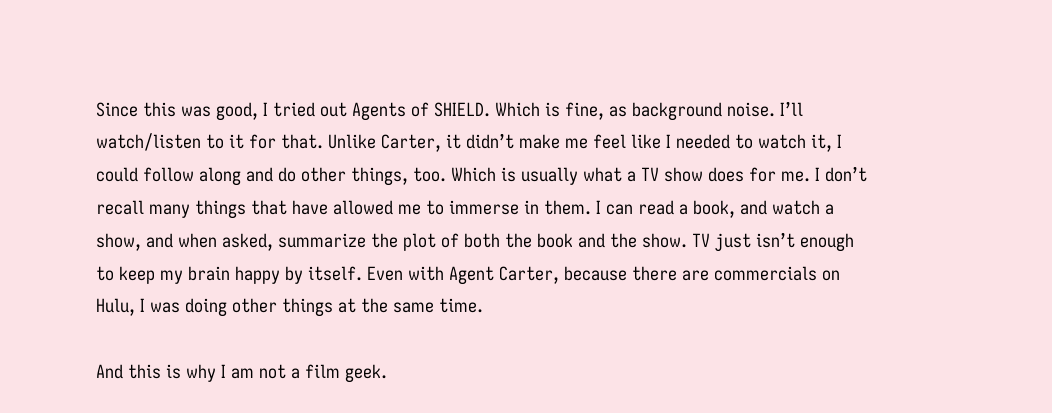Since this was good, I tried out Agents of SHIELD. Which is fine, as background noise. I’ll watch/listen to it for that. Unlike Carter, it didn’t make me feel like I needed to watch it, I could follow along and do other things, too. Which is usually what a TV show does for me. I don’t recall many things that have allowed me to immerse in them. I can read a book, and watch a show, and when asked, summarize the plot of both the book and the show. TV just isn’t enough to keep my brain happy by itself. Even with Agent Carter, because there are commercials on Hulu, I was doing other things at the same time.

And this is why I am not a film geek.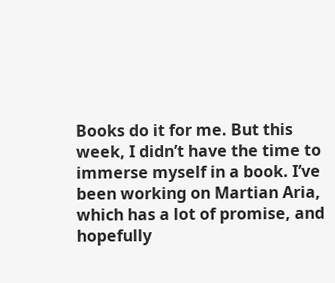Books do it for me. But this week, I didn’t have the time to immerse myself in a book. I’ve been working on Martian Aria, which has a lot of promise, and hopefully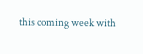this coming week with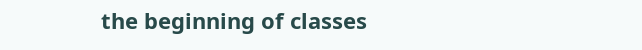the beginning of classes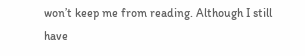won’t keep me from reading. Although I still have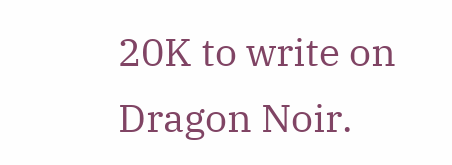20K to write on Dragon Noir.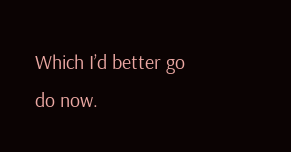Which I’d better go do now.